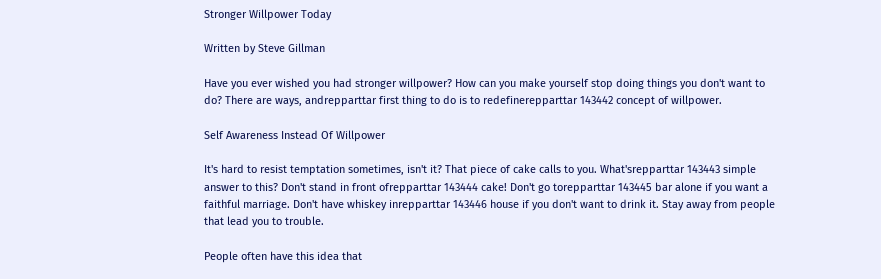Stronger Willpower Today

Written by Steve Gillman

Have you ever wished you had stronger willpower? How can you make yourself stop doing things you don't want to do? There are ways, andrepparttar first thing to do is to redefinerepparttar 143442 concept of willpower.

Self Awareness Instead Of Willpower

It's hard to resist temptation sometimes, isn't it? That piece of cake calls to you. What'srepparttar 143443 simple answer to this? Don't stand in front ofrepparttar 143444 cake! Don't go torepparttar 143445 bar alone if you want a faithful marriage. Don't have whiskey inrepparttar 143446 house if you don't want to drink it. Stay away from people that lead you to trouble.

People often have this idea that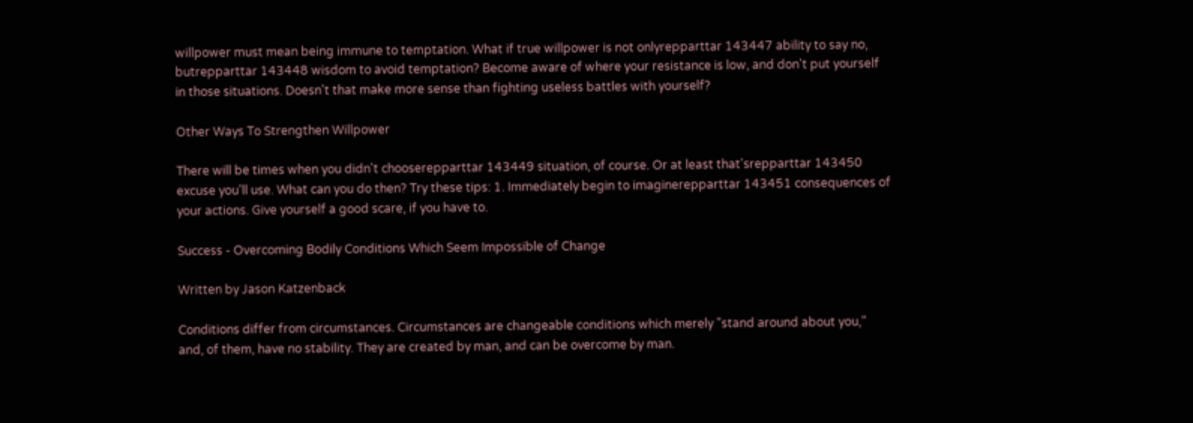willpower must mean being immune to temptation. What if true willpower is not onlyrepparttar 143447 ability to say no, butrepparttar 143448 wisdom to avoid temptation? Become aware of where your resistance is low, and don't put yourself in those situations. Doesn't that make more sense than fighting useless battles with yourself?

Other Ways To Strengthen Willpower

There will be times when you didn't chooserepparttar 143449 situation, of course. Or at least that'srepparttar 143450 excuse you'll use. What can you do then? Try these tips: 1. Immediately begin to imaginerepparttar 143451 consequences of your actions. Give yourself a good scare, if you have to.

Success - Overcoming Bodily Conditions Which Seem Impossible of Change

Written by Jason Katzenback

Conditions differ from circumstances. Circumstances are changeable conditions which merely "stand around about you," and, of them, have no stability. They are created by man, and can be overcome by man.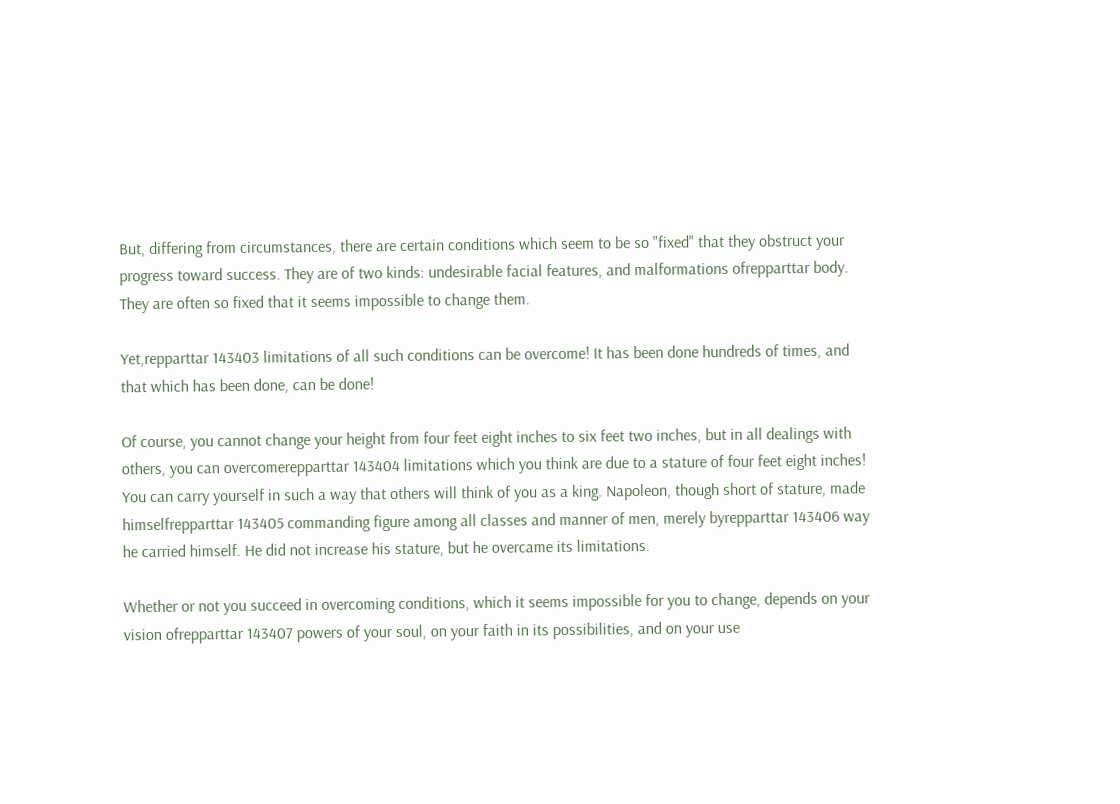But, differing from circumstances, there are certain conditions which seem to be so "fixed" that they obstruct your progress toward success. They are of two kinds: undesirable facial features, and malformations ofrepparttar body. They are often so fixed that it seems impossible to change them.

Yet,repparttar 143403 limitations of all such conditions can be overcome! It has been done hundreds of times, and that which has been done, can be done!

Of course, you cannot change your height from four feet eight inches to six feet two inches, but in all dealings with others, you can overcomerepparttar 143404 limitations which you think are due to a stature of four feet eight inches! You can carry yourself in such a way that others will think of you as a king. Napoleon, though short of stature, made himselfrepparttar 143405 commanding figure among all classes and manner of men, merely byrepparttar 143406 way he carried himself. He did not increase his stature, but he overcame its limitations.

Whether or not you succeed in overcoming conditions, which it seems impossible for you to change, depends on your vision ofrepparttar 143407 powers of your soul, on your faith in its possibilities, and on your use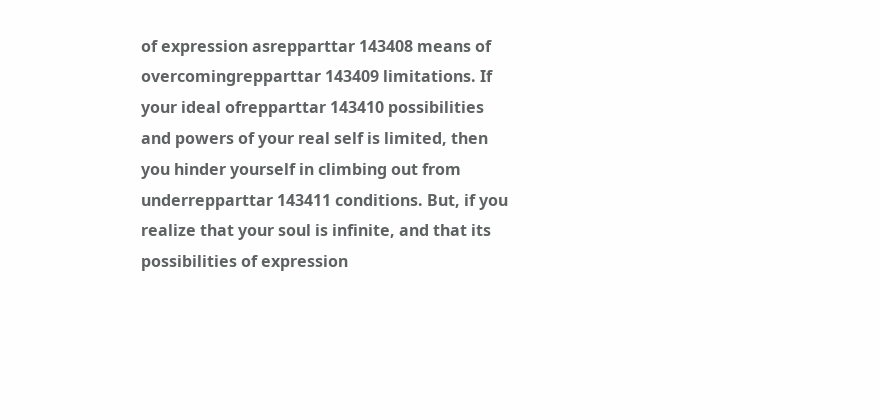of expression asrepparttar 143408 means of overcomingrepparttar 143409 limitations. If your ideal ofrepparttar 143410 possibilities and powers of your real self is limited, then you hinder yourself in climbing out from underrepparttar 143411 conditions. But, if you realize that your soul is infinite, and that its possibilities of expression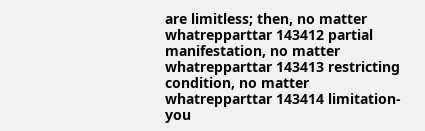are limitless; then, no matter whatrepparttar 143412 partial manifestation, no matter whatrepparttar 143413 restricting condition, no matter whatrepparttar 143414 limitation-you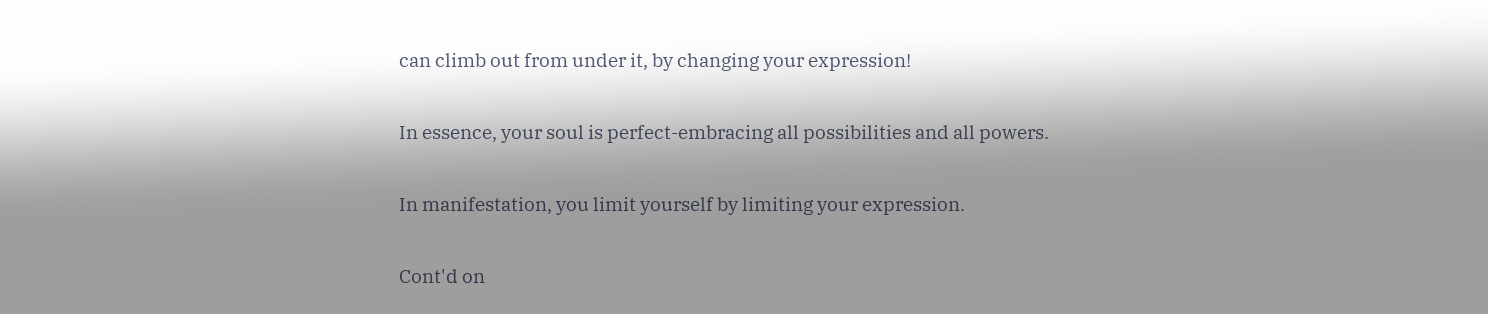can climb out from under it, by changing your expression!

In essence, your soul is perfect-embracing all possibilities and all powers.

In manifestation, you limit yourself by limiting your expression.

Cont'd on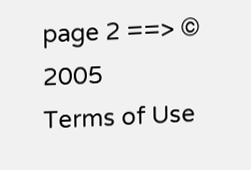page 2 ==> © 2005
Terms of Use